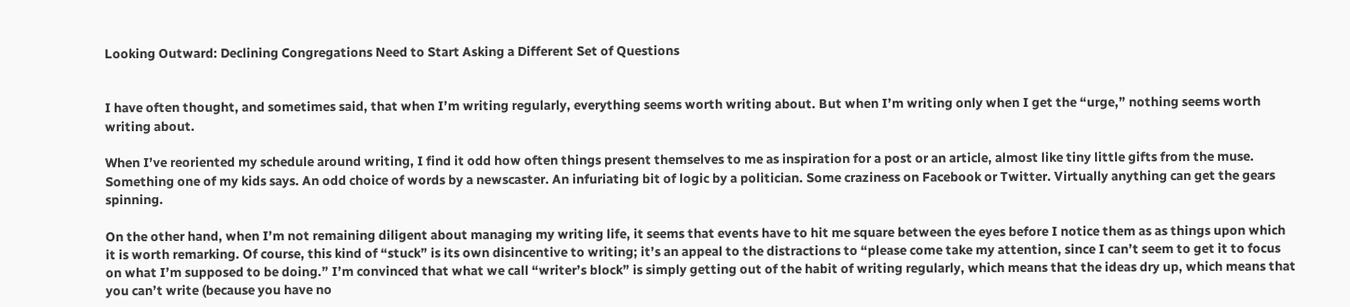Looking Outward: Declining Congregations Need to Start Asking a Different Set of Questions


I have often thought, and sometimes said, that when I’m writing regularly, everything seems worth writing about. But when I’m writing only when I get the “urge,” nothing seems worth writing about.

When I’ve reoriented my schedule around writing, I find it odd how often things present themselves to me as inspiration for a post or an article, almost like tiny little gifts from the muse. Something one of my kids says. An odd choice of words by a newscaster. An infuriating bit of logic by a politician. Some craziness on Facebook or Twitter. Virtually anything can get the gears spinning.

On the other hand, when I’m not remaining diligent about managing my writing life, it seems that events have to hit me square between the eyes before I notice them as as things upon which it is worth remarking. Of course, this kind of “stuck” is its own disincentive to writing; it’s an appeal to the distractions to “please come take my attention, since I can’t seem to get it to focus on what I’m supposed to be doing.” I’m convinced that what we call “writer’s block” is simply getting out of the habit of writing regularly, which means that the ideas dry up, which means that you can’t write (because you have no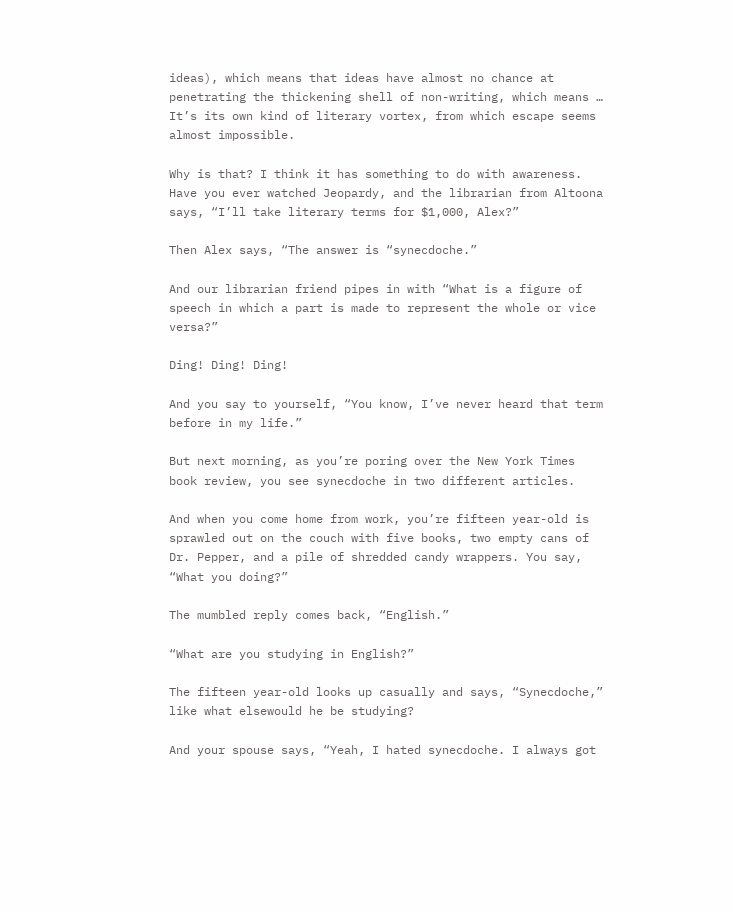ideas), which means that ideas have almost no chance at penetrating the thickening shell of non-writing, which means … It’s its own kind of literary vortex, from which escape seems almost impossible.

Why is that? I think it has something to do with awareness. Have you ever watched Jeopardy, and the librarian from Altoona says, “I’ll take literary terms for $1,000, Alex?”

Then Alex says, “The answer is “synecdoche.”

And our librarian friend pipes in with “What is a figure of speech in which a part is made to represent the whole or vice versa?”

Ding! Ding! Ding!

And you say to yourself, “You know, I’ve never heard that term before in my life.”

But next morning, as you’re poring over the New York Times book review, you see synecdoche in two different articles.

And when you come home from work, you’re fifteen year-old is sprawled out on the couch with five books, two empty cans of Dr. Pepper, and a pile of shredded candy wrappers. You say, “What you doing?”

The mumbled reply comes back, “English.”

“What are you studying in English?”

The fifteen year-old looks up casually and says, “Synecdoche,” like what elsewould he be studying?

And your spouse says, “Yeah, I hated synecdoche. I always got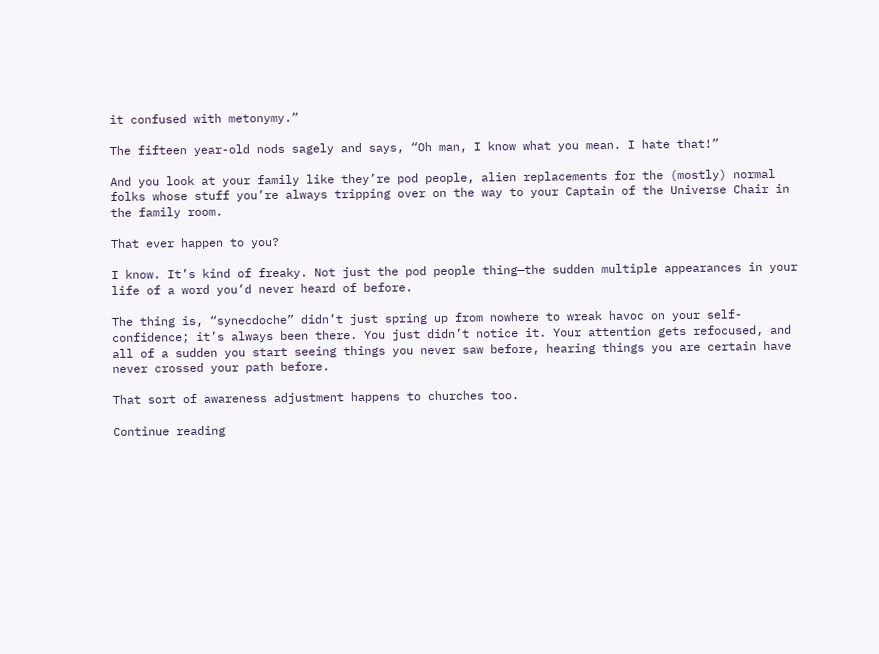it confused with metonymy.”

The fifteen year-old nods sagely and says, “Oh man, I know what you mean. I hate that!”

And you look at your family like they’re pod people, alien replacements for the (mostly) normal folks whose stuff you’re always tripping over on the way to your Captain of the Universe Chair in the family room.

That ever happen to you?

I know. It’s kind of freaky. Not just the pod people thing—the sudden multiple appearances in your life of a word you’d never heard of before.

The thing is, “synecdoche” didn’t just spring up from nowhere to wreak havoc on your self-confidence; it’s always been there. You just didn’t notice it. Your attention gets refocused, and all of a sudden you start seeing things you never saw before, hearing things you are certain have never crossed your path before.

That sort of awareness adjustment happens to churches too.

Continue reading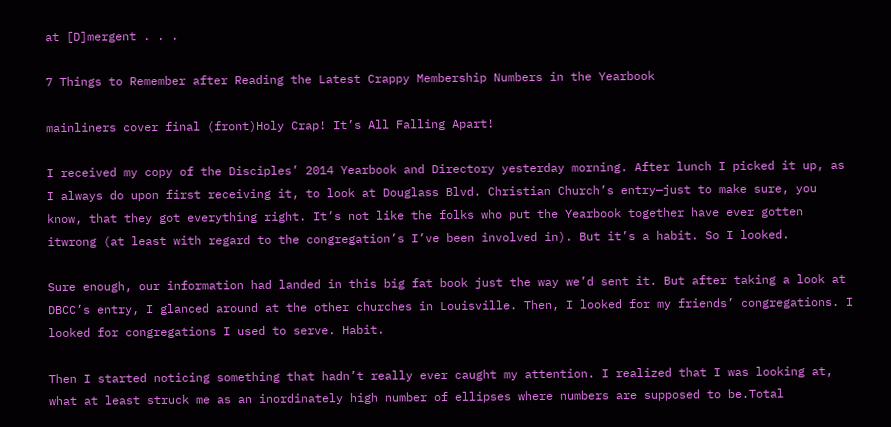at [D]mergent . . .

7 Things to Remember after Reading the Latest Crappy Membership Numbers in the Yearbook

mainliners cover final (front)Holy Crap! It’s All Falling Apart!

I received my copy of the Disciples’ 2014 Yearbook and Directory yesterday morning. After lunch I picked it up, as I always do upon first receiving it, to look at Douglass Blvd. Christian Church’s entry—just to make sure, you know, that they got everything right. It’s not like the folks who put the Yearbook together have ever gotten itwrong (at least with regard to the congregation’s I’ve been involved in). But it’s a habit. So I looked.

Sure enough, our information had landed in this big fat book just the way we’d sent it. But after taking a look at DBCC’s entry, I glanced around at the other churches in Louisville. Then, I looked for my friends’ congregations. I looked for congregations I used to serve. Habit.

Then I started noticing something that hadn’t really ever caught my attention. I realized that I was looking at, what at least struck me as an inordinately high number of ellipses where numbers are supposed to be.Total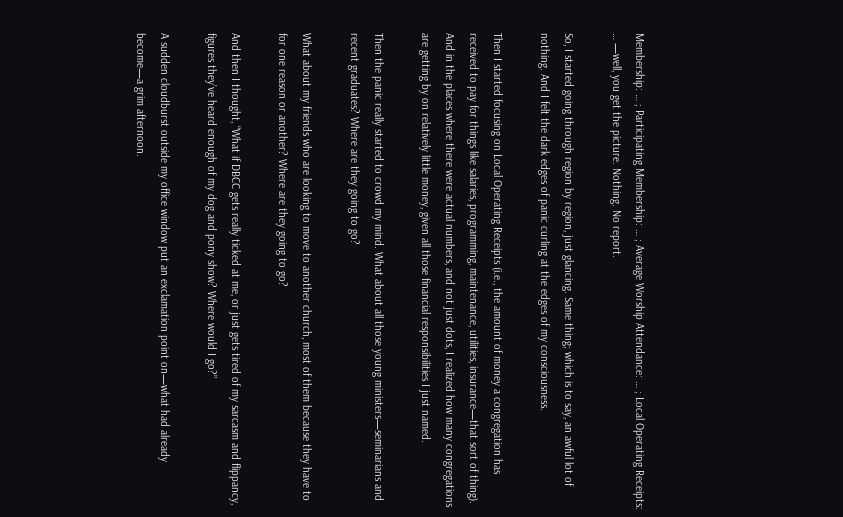Membership: … ; Participating Membership: … ; Average Worship Attendance: … ; Local Operating Receipts: … —well, you get the picture. Nothing. No report.

So, I started going through region by region, just glancing. Same thing; which is to say, an awful lot of nothing. And I felt the dark edges of panic curling at the edges of my consciousness.

Then I started focusing on Local Operating Receipts (i.e., the amount of money a congregation has received to pay for things like salaries, programming, maintenance, utilities, insurance—that sort of thing). And in the places where there were actual numbers, and not just dots, I realized how many congregations are getting by on relatively little money, given all those financial responsibilities I just named.

Then the panic really started to crowd my mind. What about all those young ministers—seminarians and recent graduates? Where are they going to go?

What about my friends who are looking to move to another church, most of them because they have to for one reason or another? Where are they going to go?

And then I thought, “What if DBCC gets really ticked at me, or just gets tired of my sarcasm and flippancy, figures they’ve heard enough of my dog and pony show? Where would I go?”

A sudden cloudburst outside my office window put an exclamation point on—what had already become—a grim afternoon.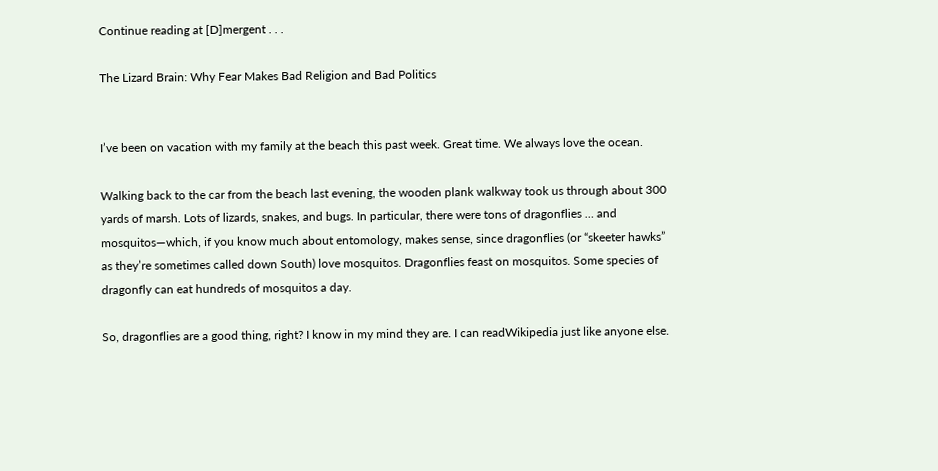Continue reading at [D]mergent . . .

The Lizard Brain: Why Fear Makes Bad Religion and Bad Politics


I’ve been on vacation with my family at the beach this past week. Great time. We always love the ocean.

Walking back to the car from the beach last evening, the wooden plank walkway took us through about 300 yards of marsh. Lots of lizards, snakes, and bugs. In particular, there were tons of dragonflies … and mosquitos—which, if you know much about entomology, makes sense, since dragonflies (or “skeeter hawks” as they’re sometimes called down South) love mosquitos. Dragonflies feast on mosquitos. Some species of dragonfly can eat hundreds of mosquitos a day.

So, dragonflies are a good thing, right? I know in my mind they are. I can readWikipedia just like anyone else.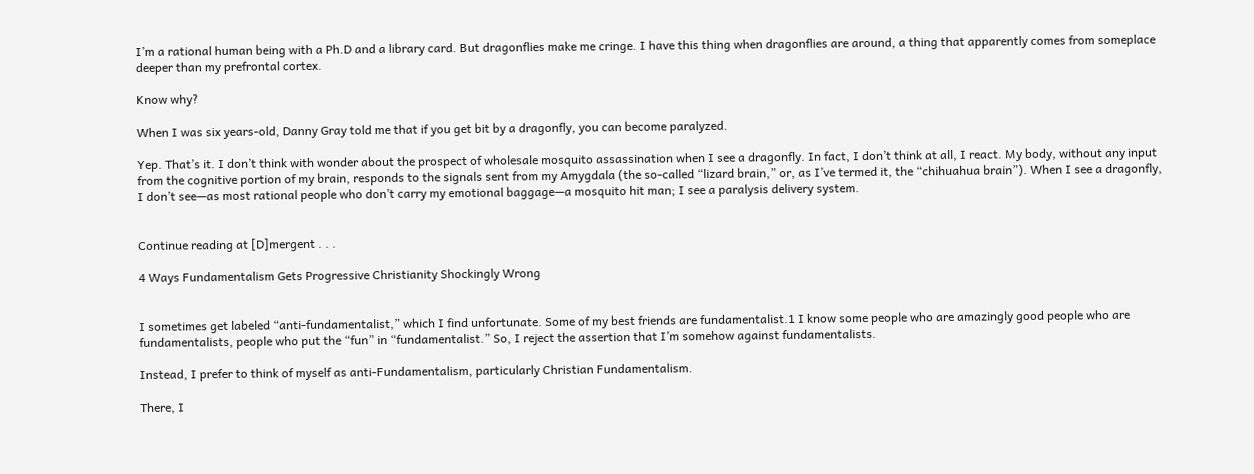I’m a rational human being with a Ph.D and a library card. But dragonflies make me cringe. I have this thing when dragonflies are around, a thing that apparently comes from someplace deeper than my prefrontal cortex.

Know why?

When I was six years-old, Danny Gray told me that if you get bit by a dragonfly, you can become paralyzed.

Yep. That’s it. I don’t think with wonder about the prospect of wholesale mosquito assassination when I see a dragonfly. In fact, I don’t think at all, I react. My body, without any input from the cognitive portion of my brain, responds to the signals sent from my Amygdala (the so-called “lizard brain,” or, as I’ve termed it, the “chihuahua brain”). When I see a dragonfly, I don’t see—as most rational people who don’t carry my emotional baggage—a mosquito hit man; I see a paralysis delivery system.


Continue reading at [D]mergent . . .

4 Ways Fundamentalism Gets Progressive Christianity Shockingly Wrong


I sometimes get labeled “anti-fundamentalist,” which I find unfortunate. Some of my best friends are fundamentalist.1 I know some people who are amazingly good people who are fundamentalists, people who put the “fun” in “fundamentalist.” So, I reject the assertion that I’m somehow against fundamentalists.

Instead, I prefer to think of myself as anti-Fundamentalism, particularly Christian Fundamentalism.

There, I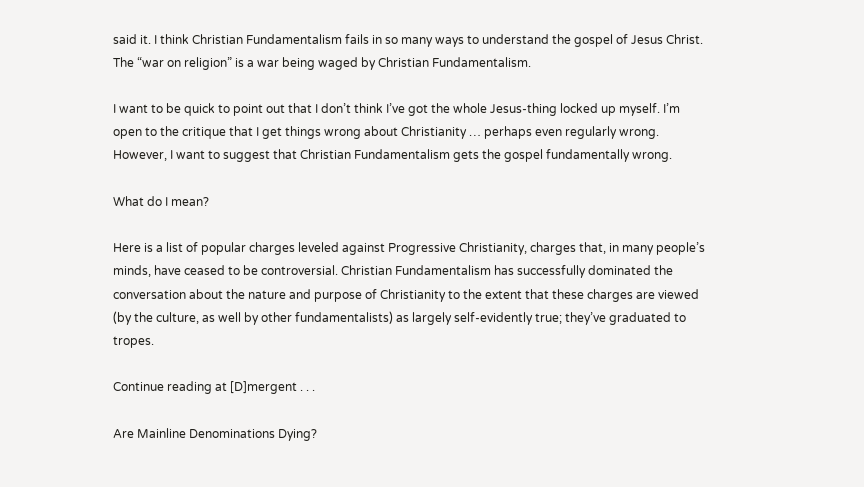said it. I think Christian Fundamentalism fails in so many ways to understand the gospel of Jesus Christ. The “war on religion” is a war being waged by Christian Fundamentalism.

I want to be quick to point out that I don’t think I’ve got the whole Jesus-thing locked up myself. I’m open to the critique that I get things wrong about Christianity … perhaps even regularly wrong. However, I want to suggest that Christian Fundamentalism gets the gospel fundamentally wrong.

What do I mean?

Here is a list of popular charges leveled against Progressive Christianity, charges that, in many people’s minds, have ceased to be controversial. Christian Fundamentalism has successfully dominated the conversation about the nature and purpose of Christianity to the extent that these charges are viewed (by the culture, as well by other fundamentalists) as largely self-evidently true; they’ve graduated to tropes.

Continue reading at [D]mergent . . .

Are Mainline Denominations Dying?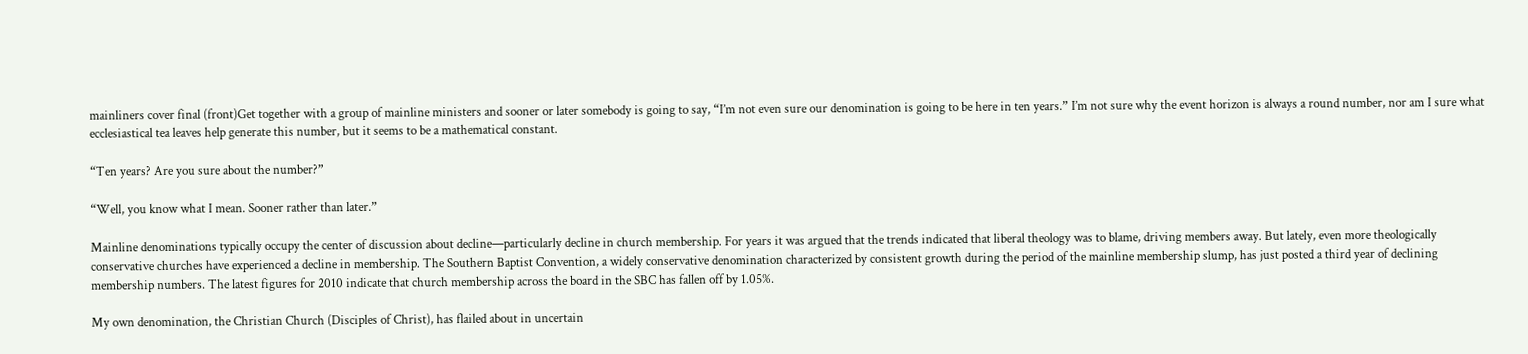mainliners cover final (front)Get together with a group of mainline ministers and sooner or later somebody is going to say, “I’m not even sure our denomination is going to be here in ten years.” I’m not sure why the event horizon is always a round number, nor am I sure what ecclesiastical tea leaves help generate this number, but it seems to be a mathematical constant.

“Ten years? Are you sure about the number?”

“Well, you know what I mean. Sooner rather than later.”

Mainline denominations typically occupy the center of discussion about decline—particularly decline in church membership. For years it was argued that the trends indicated that liberal theology was to blame, driving members away. But lately, even more theologically conservative churches have experienced a decline in membership. The Southern Baptist Convention, a widely conservative denomination characterized by consistent growth during the period of the mainline membership slump, has just posted a third year of declining membership numbers. The latest figures for 2010 indicate that church membership across the board in the SBC has fallen off by 1.05%.

My own denomination, the Christian Church (Disciples of Christ), has flailed about in uncertain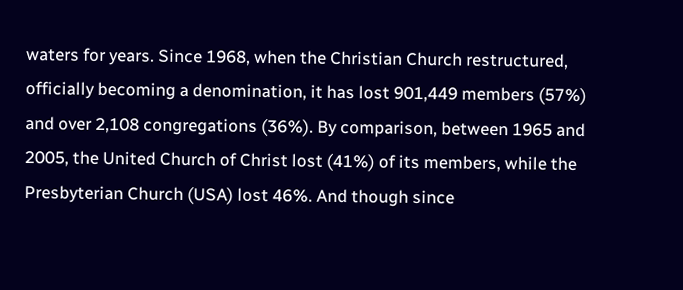waters for years. Since 1968, when the Christian Church restructured, officially becoming a denomination, it has lost 901,449 members (57%) and over 2,108 congregations (36%). By comparison, between 1965 and 2005, the United Church of Christ lost (41%) of its members, while the Presbyterian Church (USA) lost 46%. And though since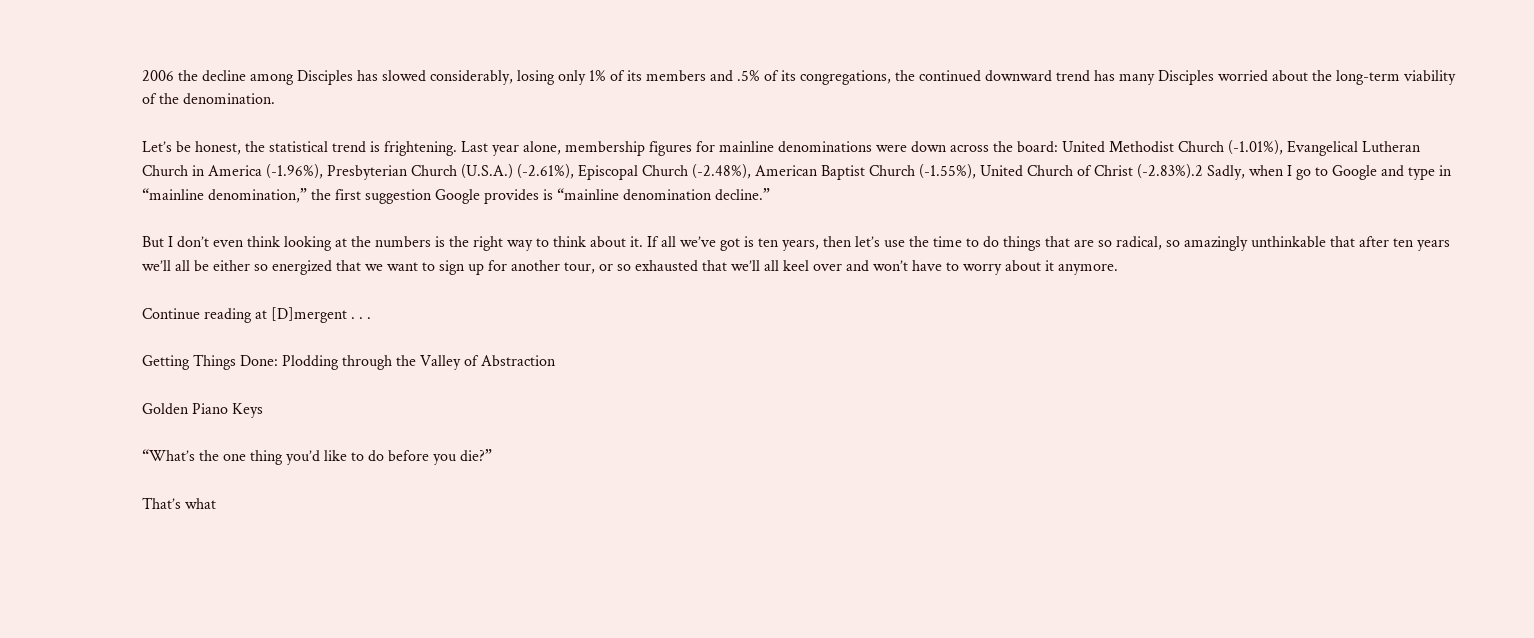2006 the decline among Disciples has slowed considerably, losing only 1% of its members and .5% of its congregations, the continued downward trend has many Disciples worried about the long-term viability of the denomination.

Let’s be honest, the statistical trend is frightening. Last year alone, membership figures for mainline denominations were down across the board: United Methodist Church (-1.01%), Evangelical Lutheran Church in America (-1.96%), Presbyterian Church (U.S.A.) (-2.61%), Episcopal Church (-2.48%), American Baptist Church (-1.55%), United Church of Christ (-2.83%).2 Sadly, when I go to Google and type in “mainline denomination,” the first suggestion Google provides is “mainline denomination decline.”

But I don’t even think looking at the numbers is the right way to think about it. If all we’ve got is ten years, then let’s use the time to do things that are so radical, so amazingly unthinkable that after ten years we’ll all be either so energized that we want to sign up for another tour, or so exhausted that we’ll all keel over and won’t have to worry about it anymore.

Continue reading at [D]mergent . . .

Getting Things Done: Plodding through the Valley of Abstraction

Golden Piano Keys

“What’s the one thing you’d like to do before you die?”

That’s what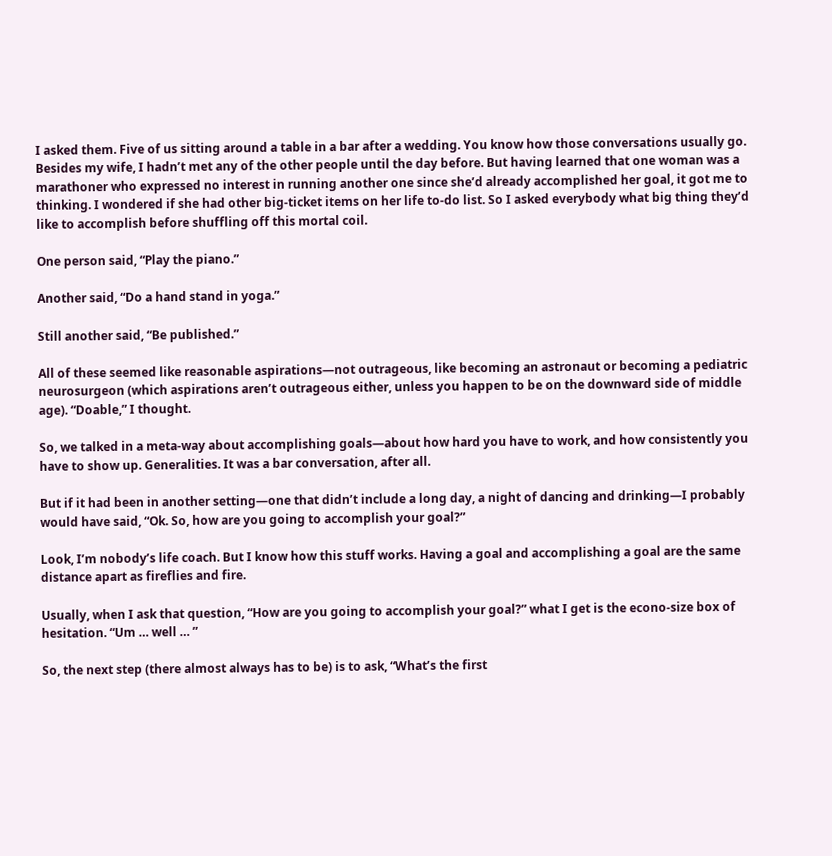I asked them. Five of us sitting around a table in a bar after a wedding. You know how those conversations usually go. Besides my wife, I hadn’t met any of the other people until the day before. But having learned that one woman was a marathoner who expressed no interest in running another one since she’d already accomplished her goal, it got me to thinking. I wondered if she had other big-ticket items on her life to-do list. So I asked everybody what big thing they’d like to accomplish before shuffling off this mortal coil.

One person said, “Play the piano.”

Another said, “Do a hand stand in yoga.”

Still another said, “Be published.”

All of these seemed like reasonable aspirations—not outrageous, like becoming an astronaut or becoming a pediatric neurosurgeon (which aspirations aren’t outrageous either, unless you happen to be on the downward side of middle age). “Doable,” I thought.

So, we talked in a meta-way about accomplishing goals—about how hard you have to work, and how consistently you have to show up. Generalities. It was a bar conversation, after all.

But if it had been in another setting—one that didn’t include a long day, a night of dancing and drinking—I probably would have said, “Ok. So, how are you going to accomplish your goal?”

Look, I’m nobody’s life coach. But I know how this stuff works. Having a goal and accomplishing a goal are the same distance apart as fireflies and fire.

Usually, when I ask that question, “How are you going to accomplish your goal?” what I get is the econo-size box of hesitation. “Um … well … ”

So, the next step (there almost always has to be) is to ask, “What’s the first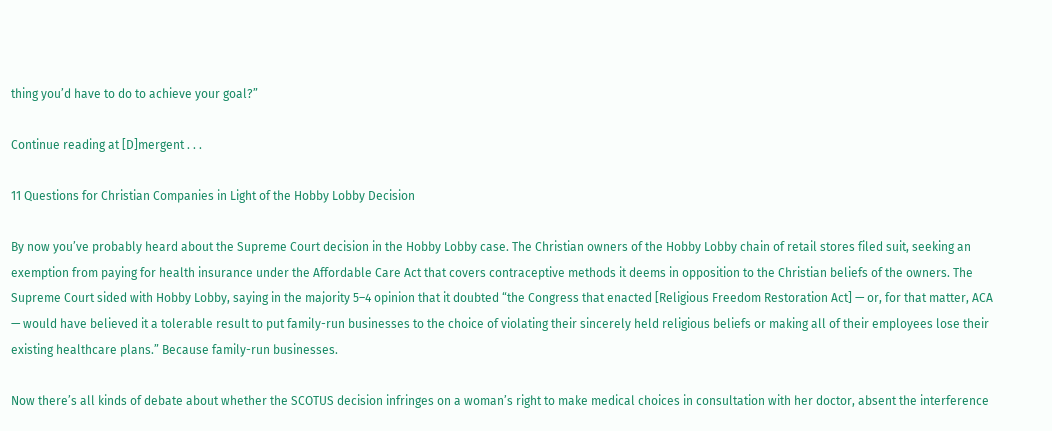thing you’d have to do to achieve your goal?”

Continue reading at [D]mergent . . .

11 Questions for Christian Companies in Light of the Hobby Lobby Decision

By now you’ve probably heard about the Supreme Court decision in the Hobby Lobby case. The Christian owners of the Hobby Lobby chain of retail stores filed suit, seeking an exemption from paying for health insurance under the Affordable Care Act that covers contraceptive methods it deems in opposition to the Christian beliefs of the owners. The Supreme Court sided with Hobby Lobby, saying in the majority 5–4 opinion that it doubted “the Congress that enacted [Religious Freedom Restoration Act] — or, for that matter, ACA — would have believed it a tolerable result to put family-run businesses to the choice of violating their sincerely held religious beliefs or making all of their employees lose their existing healthcare plans.” Because family-run businesses.

Now there’s all kinds of debate about whether the SCOTUS decision infringes on a woman’s right to make medical choices in consultation with her doctor, absent the interference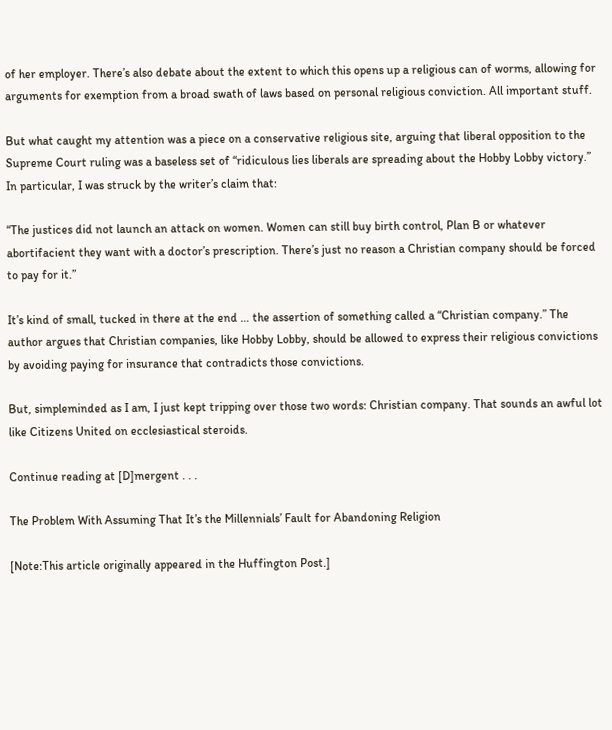of her employer. There’s also debate about the extent to which this opens up a religious can of worms, allowing for arguments for exemption from a broad swath of laws based on personal religious conviction. All important stuff.

But what caught my attention was a piece on a conservative religious site, arguing that liberal opposition to the Supreme Court ruling was a baseless set of “ridiculous lies liberals are spreading about the Hobby Lobby victory.” In particular, I was struck by the writer’s claim that:

“The justices did not launch an attack on women. Women can still buy birth control, Plan B or whatever abortifacient they want with a doctor’s prescription. There’s just no reason a Christian company should be forced to pay for it.”

It’s kind of small, tucked in there at the end … the assertion of something called a “Christian company.” The author argues that Christian companies, like Hobby Lobby, should be allowed to express their religious convictions by avoiding paying for insurance that contradicts those convictions.

But, simpleminded as I am, I just kept tripping over those two words: Christian company. That sounds an awful lot like Citizens United on ecclesiastical steroids.

Continue reading at [D]mergent . . .

The Problem With Assuming That It’s the Millennials’ Fault for Abandoning Religion

[Note:This article originally appeared in the Huffington Post.]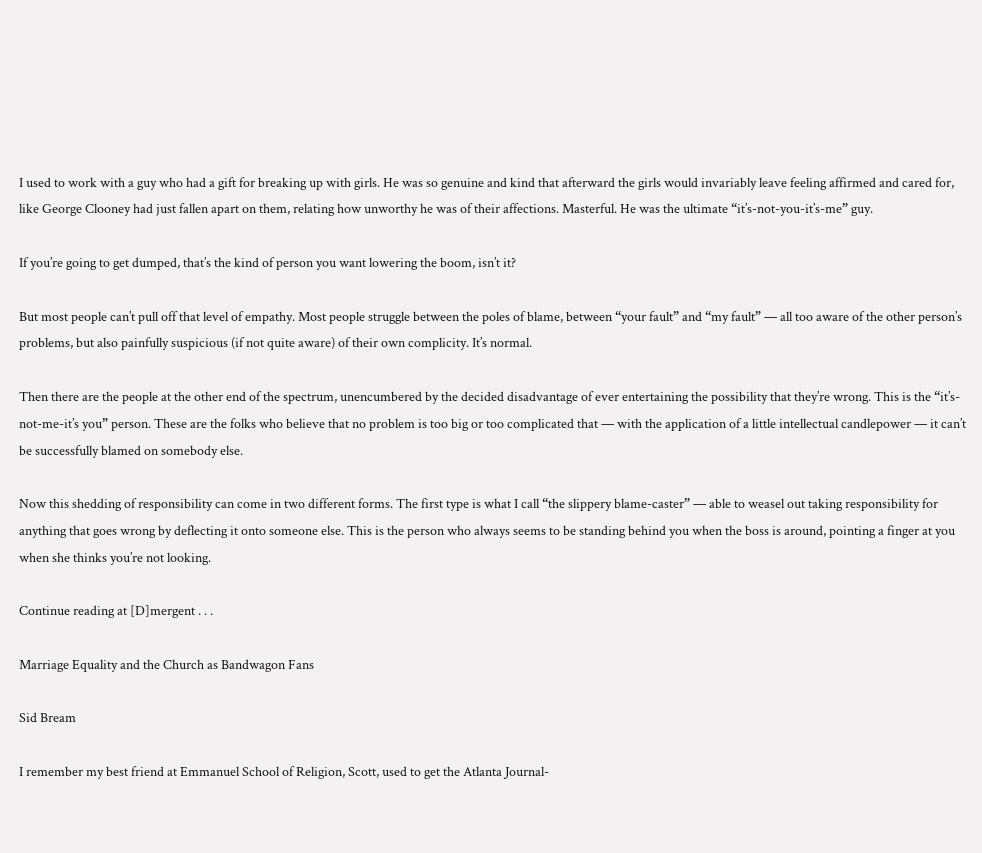I used to work with a guy who had a gift for breaking up with girls. He was so genuine and kind that afterward the girls would invariably leave feeling affirmed and cared for, like George Clooney had just fallen apart on them, relating how unworthy he was of their affections. Masterful. He was the ultimate “it’s-not-you-it’s-me” guy.

If you’re going to get dumped, that’s the kind of person you want lowering the boom, isn’t it?

But most people can’t pull off that level of empathy. Most people struggle between the poles of blame, between “your fault” and “my fault” — all too aware of the other person’s problems, but also painfully suspicious (if not quite aware) of their own complicity. It’s normal.

Then there are the people at the other end of the spectrum, unencumbered by the decided disadvantage of ever entertaining the possibility that they’re wrong. This is the “it’s-not-me-it’s you” person. These are the folks who believe that no problem is too big or too complicated that — with the application of a little intellectual candlepower — it can’t be successfully blamed on somebody else.

Now this shedding of responsibility can come in two different forms. The first type is what I call “the slippery blame-caster” — able to weasel out taking responsibility for anything that goes wrong by deflecting it onto someone else. This is the person who always seems to be standing behind you when the boss is around, pointing a finger at you when she thinks you’re not looking.

Continue reading at [D]mergent . . .

Marriage Equality and the Church as Bandwagon Fans

Sid Bream

I remember my best friend at Emmanuel School of Religion, Scott, used to get the Atlanta Journal-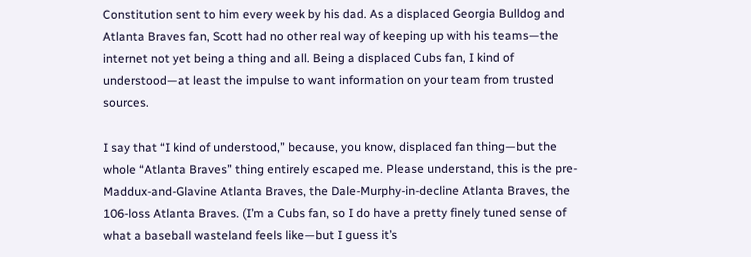Constitution sent to him every week by his dad. As a displaced Georgia Bulldog and Atlanta Braves fan, Scott had no other real way of keeping up with his teams—the internet not yet being a thing and all. Being a displaced Cubs fan, I kind of understood—at least the impulse to want information on your team from trusted sources.

I say that “I kind of understood,” because, you know, displaced fan thing—but the whole “Atlanta Braves” thing entirely escaped me. Please understand, this is the pre-Maddux-and-Glavine Atlanta Braves, the Dale-Murphy-in-decline Atlanta Braves, the 106-loss Atlanta Braves. (I’m a Cubs fan, so I do have a pretty finely tuned sense of what a baseball wasteland feels like—but I guess it’s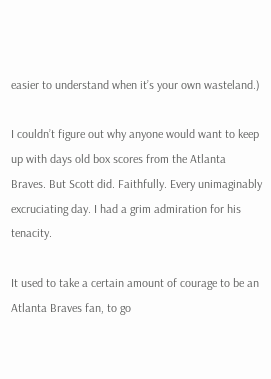easier to understand when it’s your own wasteland.)

I couldn’t figure out why anyone would want to keep up with days old box scores from the Atlanta Braves. But Scott did. Faithfully. Every unimaginably excruciating day. I had a grim admiration for his tenacity.

It used to take a certain amount of courage to be an Atlanta Braves fan, to go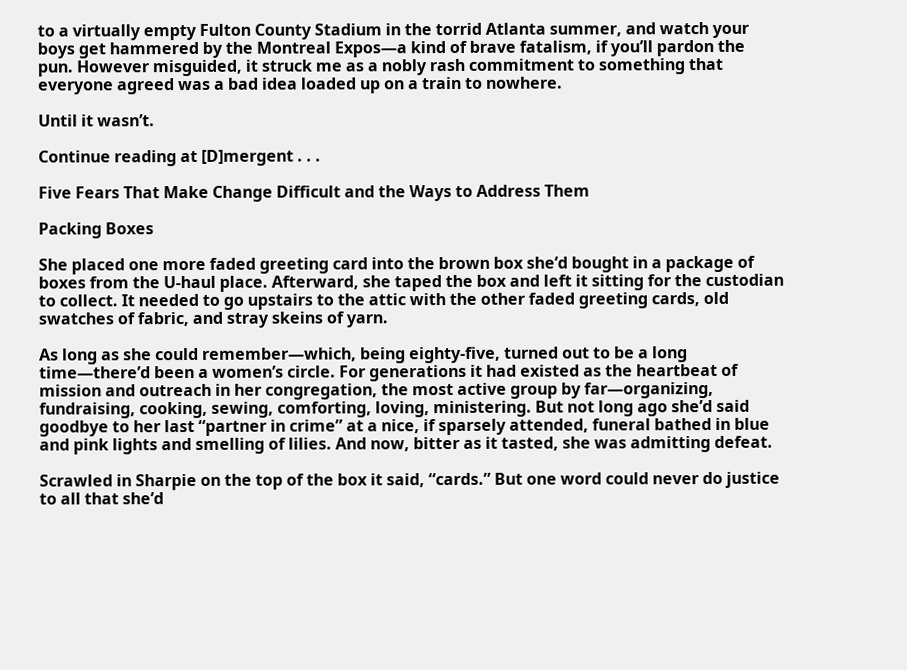to a virtually empty Fulton County Stadium in the torrid Atlanta summer, and watch your boys get hammered by the Montreal Expos—a kind of brave fatalism, if you’ll pardon the pun. However misguided, it struck me as a nobly rash commitment to something that everyone agreed was a bad idea loaded up on a train to nowhere.

Until it wasn’t.

Continue reading at [D]mergent . . .

Five Fears That Make Change Difficult and the Ways to Address Them

Packing Boxes

She placed one more faded greeting card into the brown box she’d bought in a package of boxes from the U-haul place. Afterward, she taped the box and left it sitting for the custodian to collect. It needed to go upstairs to the attic with the other faded greeting cards, old swatches of fabric, and stray skeins of yarn.

As long as she could remember—which, being eighty-five, turned out to be a long time—there’d been a women’s circle. For generations it had existed as the heartbeat of mission and outreach in her congregation, the most active group by far—organizing, fundraising, cooking, sewing, comforting, loving, ministering. But not long ago she’d said goodbye to her last “partner in crime” at a nice, if sparsely attended, funeral bathed in blue and pink lights and smelling of lilies. And now, bitter as it tasted, she was admitting defeat.

Scrawled in Sharpie on the top of the box it said, “cards.” But one word could never do justice to all that she’d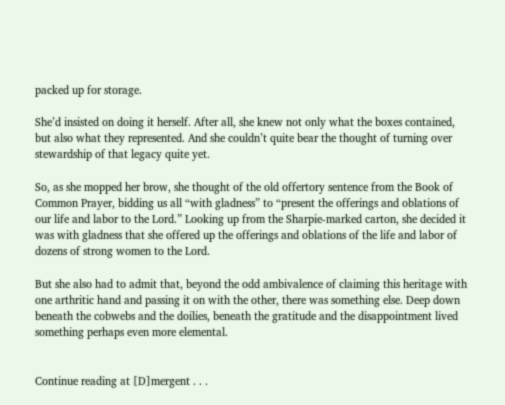packed up for storage.

She’d insisted on doing it herself. After all, she knew not only what the boxes contained, but also what they represented. And she couldn’t quite bear the thought of turning over stewardship of that legacy quite yet.

So, as she mopped her brow, she thought of the old offertory sentence from the Book of Common Prayer, bidding us all “with gladness” to “present the offerings and oblations of our life and labor to the Lord.” Looking up from the Sharpie-marked carton, she decided it was with gladness that she offered up the offerings and oblations of the life and labor of dozens of strong women to the Lord.

But she also had to admit that, beyond the odd ambivalence of claiming this heritage with one arthritic hand and passing it on with the other, there was something else. Deep down beneath the cobwebs and the doilies, beneath the gratitude and the disappointment lived something perhaps even more elemental.


Continue reading at [D]mergent . . .